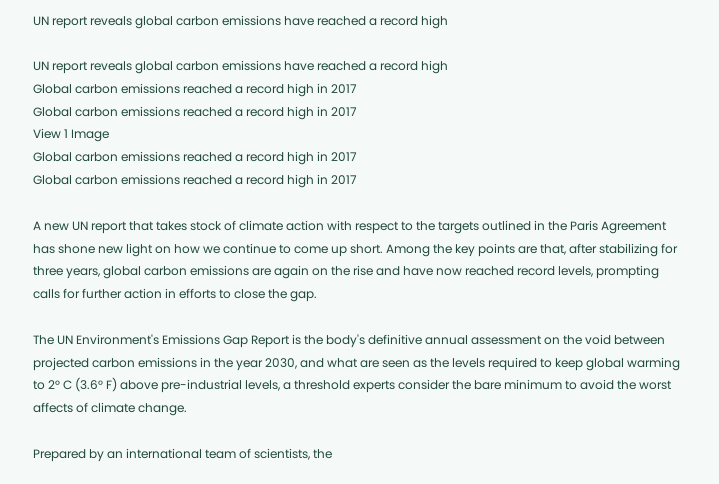UN report reveals global carbon emissions have reached a record high

UN report reveals global carbon emissions have reached a record high
Global carbon emissions reached a record high in 2017
Global carbon emissions reached a record high in 2017
View 1 Image
Global carbon emissions reached a record high in 2017
Global carbon emissions reached a record high in 2017

A new UN report that takes stock of climate action with respect to the targets outlined in the Paris Agreement has shone new light on how we continue to come up short. Among the key points are that, after stabilizing for three years, global carbon emissions are again on the rise and have now reached record levels, prompting calls for further action in efforts to close the gap.

The UN Environment's Emissions Gap Report is the body's definitive annual assessment on the void between projected carbon emissions in the year 2030, and what are seen as the levels required to keep global warming to 2° C (3.6° F) above pre-industrial levels, a threshold experts consider the bare minimum to avoid the worst affects of climate change.

Prepared by an international team of scientists, the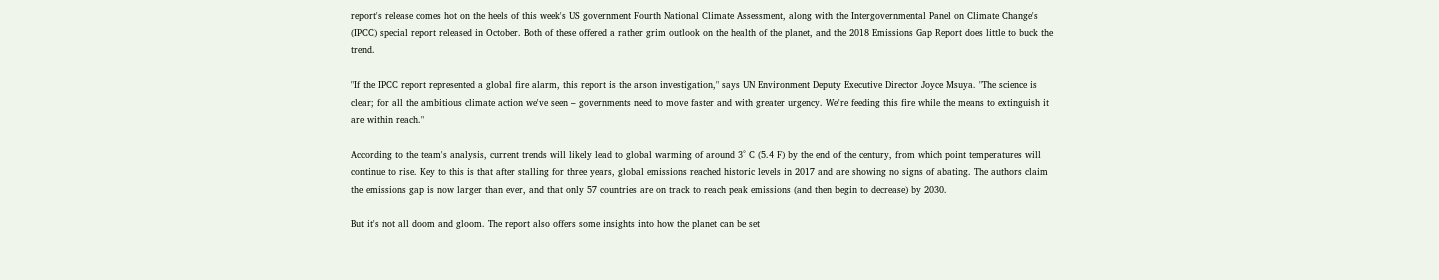report's release comes hot on the heels of this week's US government Fourth National Climate Assessment, along with the Intergovernmental Panel on Climate Change's (IPCC) special report released in October. Both of these offered a rather grim outlook on the health of the planet, and the 2018 Emissions Gap Report does little to buck the trend.

"If the IPCC report represented a global fire alarm, this report is the arson investigation," says UN Environment Deputy Executive Director Joyce Msuya. "The science is clear; for all the ambitious climate action we've seen – governments need to move faster and with greater urgency. We're feeding this fire while the means to extinguish it are within reach."

According to the team's analysis, current trends will likely lead to global warming of around 3° C (5.4 F) by the end of the century, from which point temperatures will continue to rise. Key to this is that after stalling for three years, global emissions reached historic levels in 2017 and are showing no signs of abating. The authors claim the emissions gap is now larger than ever, and that only 57 countries are on track to reach peak emissions (and then begin to decrease) by 2030.

But it's not all doom and gloom. The report also offers some insights into how the planet can be set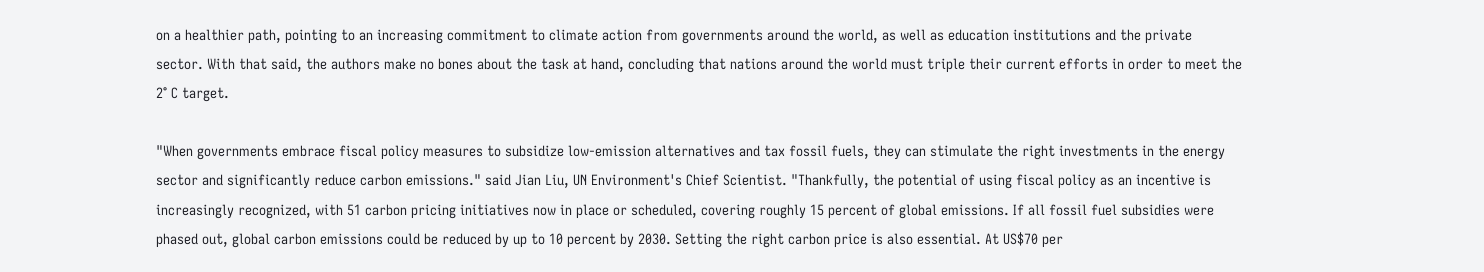on a healthier path, pointing to an increasing commitment to climate action from governments around the world, as well as education institutions and the private sector. With that said, the authors make no bones about the task at hand, concluding that nations around the world must triple their current efforts in order to meet the 2° C target.

"When governments embrace fiscal policy measures to subsidize low-emission alternatives and tax fossil fuels, they can stimulate the right investments in the energy sector and significantly reduce carbon emissions." said Jian Liu, UN Environment's Chief Scientist. "Thankfully, the potential of using fiscal policy as an incentive is increasingly recognized, with 51 carbon pricing initiatives now in place or scheduled, covering roughly 15 percent of global emissions. If all fossil fuel subsidies were phased out, global carbon emissions could be reduced by up to 10 percent by 2030. Setting the right carbon price is also essential. At US$70 per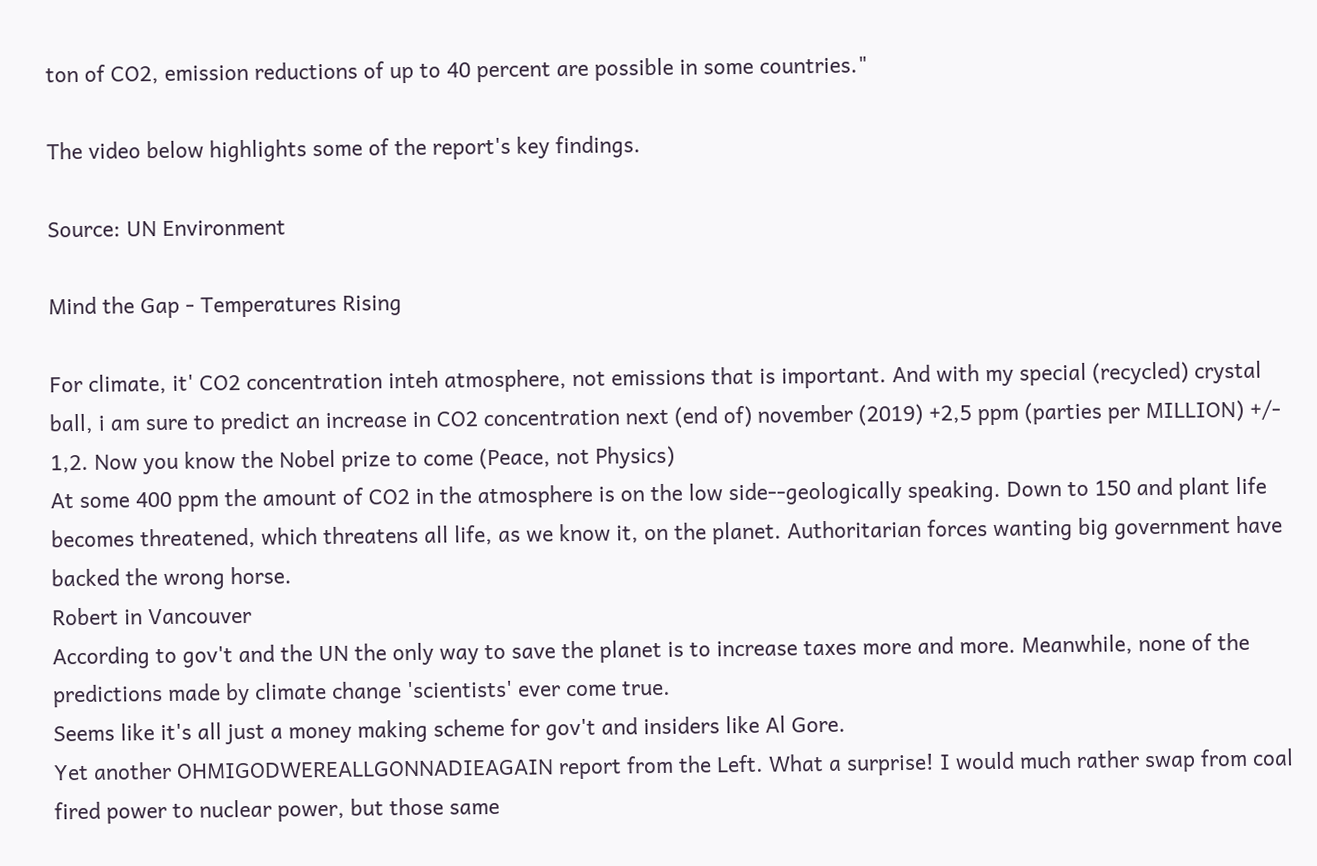ton of CO2, emission reductions of up to 40 percent are possible in some countries."

The video below highlights some of the report's key findings.

Source: UN Environment

Mind the Gap - Temperatures Rising

For climate, it' CO2 concentration inteh atmosphere, not emissions that is important. And with my special (recycled) crystal ball, i am sure to predict an increase in CO2 concentration next (end of) november (2019) +2,5 ppm (parties per MILLION) +/- 1,2. Now you know the Nobel prize to come (Peace, not Physics)
At some 400 ppm the amount of CO2 in the atmosphere is on the low side--geologically speaking. Down to 150 and plant life becomes threatened, which threatens all life, as we know it, on the planet. Authoritarian forces wanting big government have backed the wrong horse.
Robert in Vancouver
According to gov't and the UN the only way to save the planet is to increase taxes more and more. Meanwhile, none of the predictions made by climate change 'scientists' ever come true.
Seems like it's all just a money making scheme for gov't and insiders like Al Gore.
Yet another OHMIGODWEREALLGONNADIEAGAIN report from the Left. What a surprise! I would much rather swap from coal fired power to nuclear power, but those same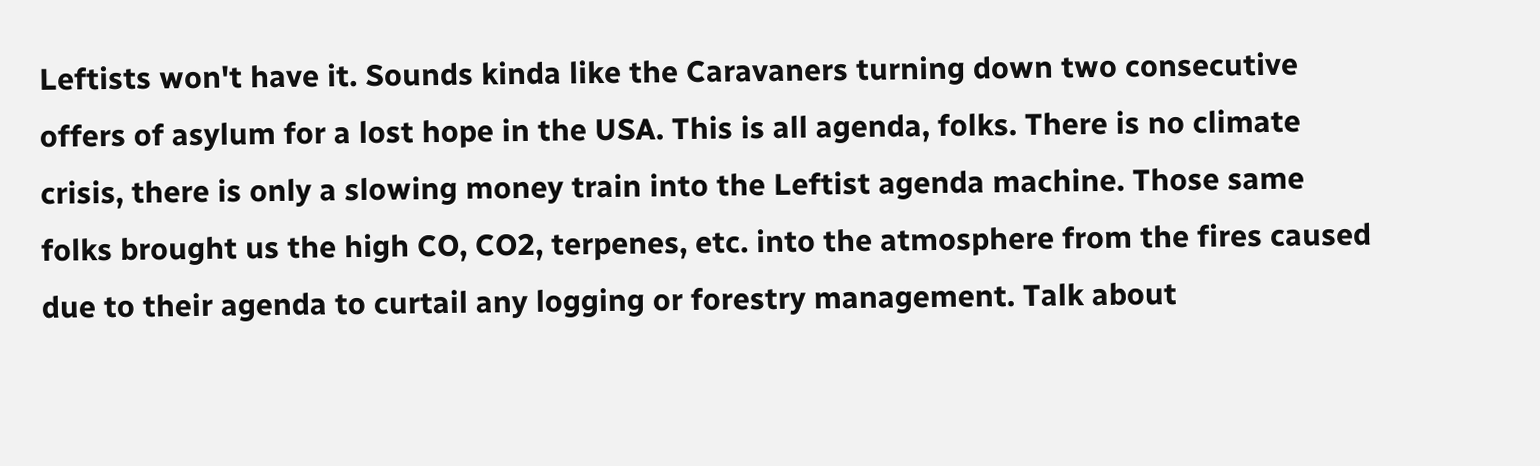Leftists won't have it. Sounds kinda like the Caravaners turning down two consecutive offers of asylum for a lost hope in the USA. This is all agenda, folks. There is no climate crisis, there is only a slowing money train into the Leftist agenda machine. Those same folks brought us the high CO, CO2, terpenes, etc. into the atmosphere from the fires caused due to their agenda to curtail any logging or forestry management. Talk about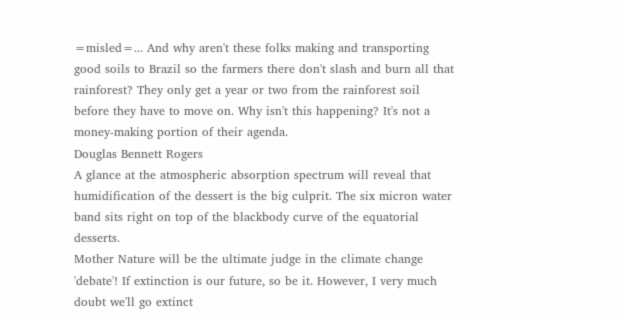=misled=... And why aren't these folks making and transporting good soils to Brazil so the farmers there don't slash and burn all that rainforest? They only get a year or two from the rainforest soil before they have to move on. Why isn't this happening? It's not a money-making portion of their agenda.
Douglas Bennett Rogers
A glance at the atmospheric absorption spectrum will reveal that humidification of the dessert is the big culprit. The six micron water band sits right on top of the blackbody curve of the equatorial desserts.
Mother Nature will be the ultimate judge in the climate change 'debate'! If extinction is our future, so be it. However, I very much doubt we'll go extinct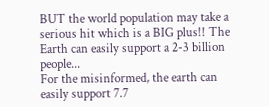BUT the world population may take a serious hit which is a BIG plus!! The Earth can easily support a 2-3 billion people...
For the misinformed, the earth can easily support 7.7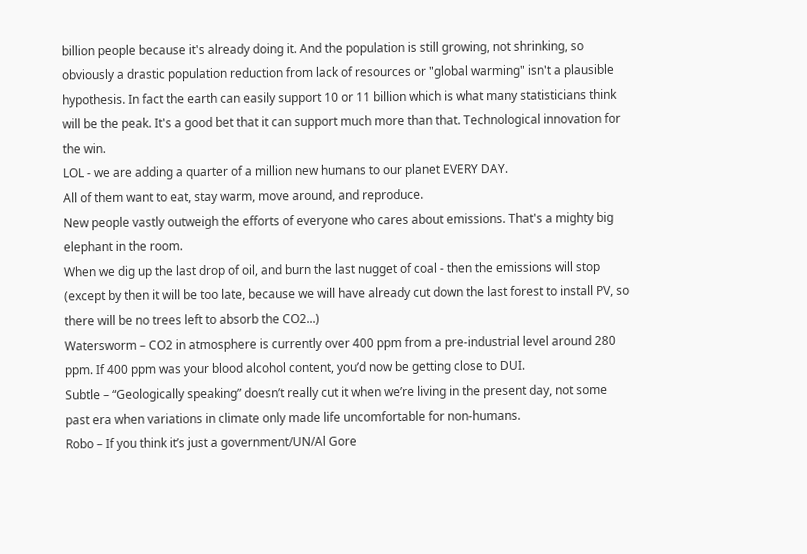billion people because it's already doing it. And the population is still growing, not shrinking, so obviously a drastic population reduction from lack of resources or "global warming" isn't a plausible hypothesis. In fact the earth can easily support 10 or 11 billion which is what many statisticians think will be the peak. It's a good bet that it can support much more than that. Technological innovation for the win.
LOL - we are adding a quarter of a million new humans to our planet EVERY DAY.
All of them want to eat, stay warm, move around, and reproduce.
New people vastly outweigh the efforts of everyone who cares about emissions. That's a mighty big elephant in the room.
When we dig up the last drop of oil, and burn the last nugget of coal - then the emissions will stop (except by then it will be too late, because we will have already cut down the last forest to install PV, so there will be no trees left to absorb the CO2...)
Watersworm – CO2 in atmosphere is currently over 400 ppm from a pre-industrial level around 280 ppm. If 400 ppm was your blood alcohol content, you’d now be getting close to DUI.
Subtle – “Geologically speaking” doesn’t really cut it when we’re living in the present day, not some past era when variations in climate only made life uncomfortable for non-humans.
Robo – If you think it’s just a government/UN/Al Gore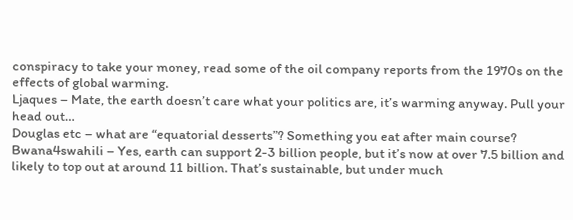conspiracy to take your money, read some of the oil company reports from the 1970s on the effects of global warming.
Ljaques – Mate, the earth doesn’t care what your politics are, it’s warming anyway. Pull your head out…
Douglas etc – what are “equatorial desserts”? Something you eat after main course?
Bwana4swahili – Yes, earth can support 2-3 billion people, but it’s now at over 7.5 billion and likely to top out at around 11 billion. That’s sustainable, but under much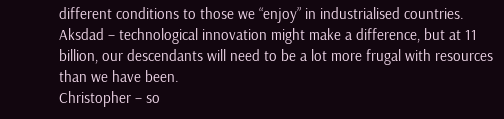different conditions to those we “enjoy” in industrialised countries.
Aksdad – technological innovation might make a difference, but at 11 billion, our descendants will need to be a lot more frugal with resources than we have been.
Christopher – so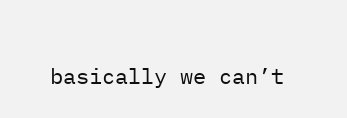basically we can’t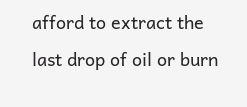afford to extract the last drop of oil or burn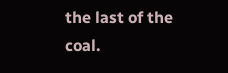the last of the coal.